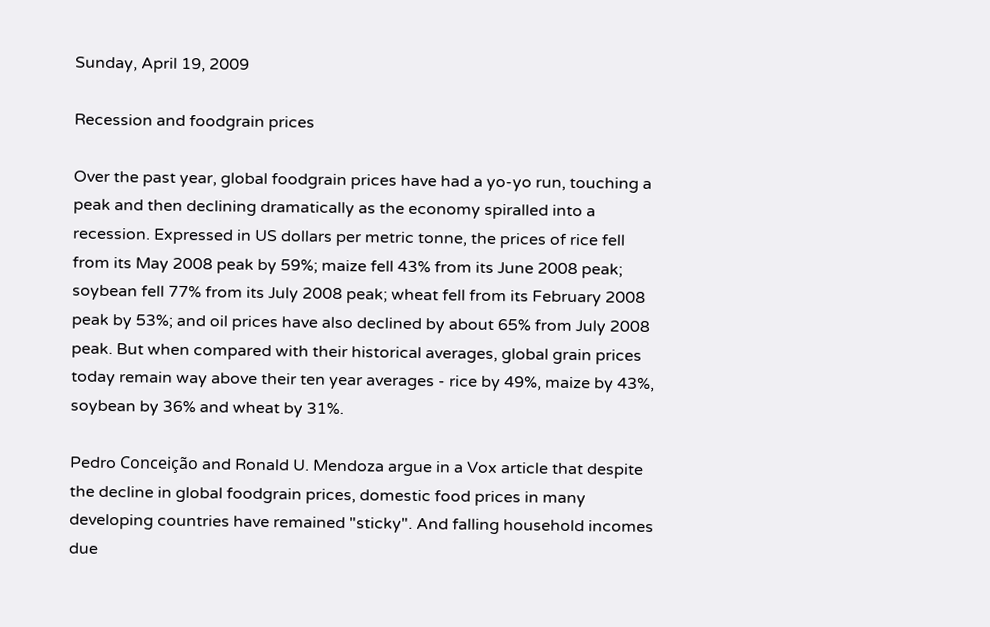Sunday, April 19, 2009

Recession and foodgrain prices

Over the past year, global foodgrain prices have had a yo-yo run, touching a peak and then declining dramatically as the economy spiralled into a recession. Expressed in US dollars per metric tonne, the prices of rice fell from its May 2008 peak by 59%; maize fell 43% from its June 2008 peak; soybean fell 77% from its July 2008 peak; wheat fell from its February 2008 peak by 53%; and oil prices have also declined by about 65% from July 2008 peak. But when compared with their historical averages, global grain prices today remain way above their ten year averages - rice by 49%, maize by 43%, soybean by 36% and wheat by 31%.

Pedro Conceição and Ronald U. Mendoza argue in a Vox article that despite the decline in global foodgrain prices, domestic food prices in many developing countries have remained "sticky". And falling household incomes due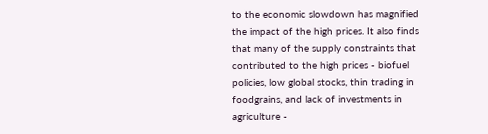to the economic slowdown has magnified the impact of the high prices. It also finds that many of the supply constraints that contributed to the high prices - biofuel policies, low global stocks, thin trading in foodgrains, and lack of investments in agriculture -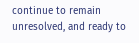continue to remain unresolved, and ready to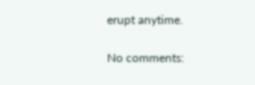erupt anytime.

No comments: